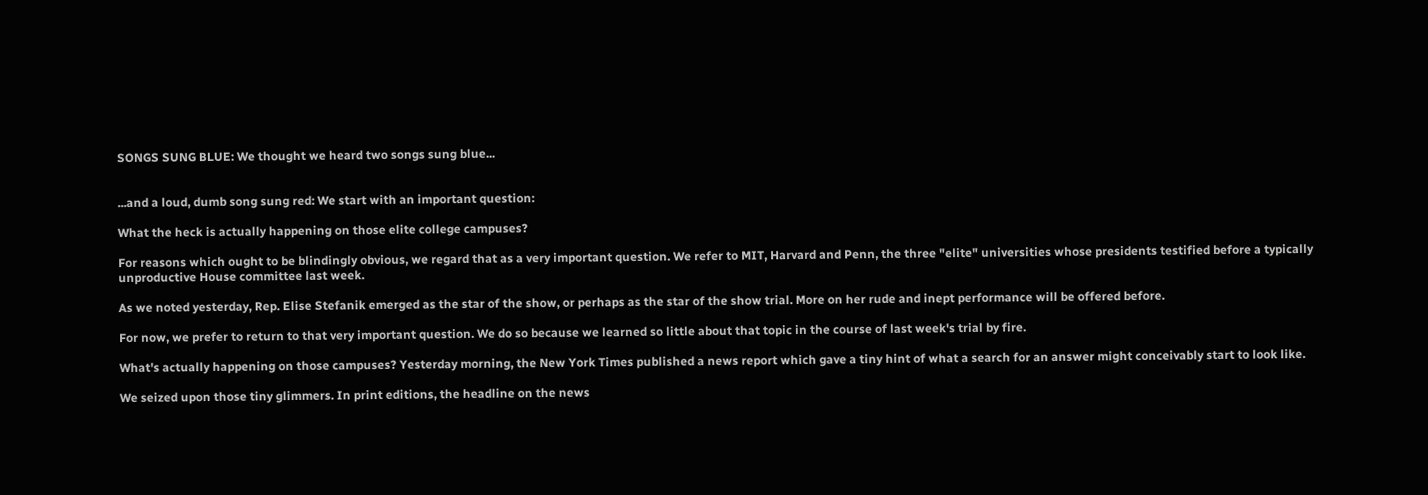SONGS SUNG BLUE: We thought we heard two songs sung blue...


...and a loud, dumb song sung red: We start with an important question:

What the heck is actually happening on those elite college campuses?

For reasons which ought to be blindingly obvious, we regard that as a very important question. We refer to MIT, Harvard and Penn, the three "elite" universities whose presidents testified before a typically unproductive House committee last week.

As we noted yesterday, Rep. Elise Stefanik emerged as the star of the show, or perhaps as the star of the show trial. More on her rude and inept performance will be offered before.

For now, we prefer to return to that very important question. We do so because we learned so little about that topic in the course of last week's trial by fire.

What's actually happening on those campuses? Yesterday morning, the New York Times published a news report which gave a tiny hint of what a search for an answer might conceivably start to look like.

We seized upon those tiny glimmers. In print editions, the headline on the news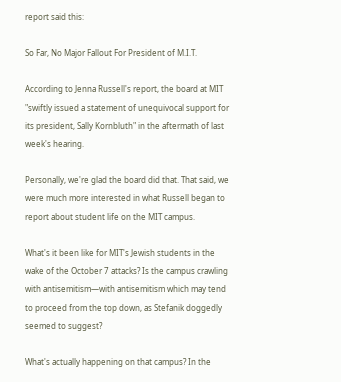report said this:

So Far, No Major Fallout For President of M.I.T.

According to Jenna Russell's report, the board at MIT "swiftly issued a statement of unequivocal support for its president, Sally Kornbluth" in the aftermath of last week's hearing.

Personally, we're glad the board did that. That said, we were much more interested in what Russell began to report about student life on the MIT campus.

What's it been like for MIT's Jewish students in the wake of the October 7 attacks? Is the campus crawling with antisemitism—with antisemitism which may tend to proceed from the top down, as Stefanik doggedly seemed to suggest?

What's actually happening on that campus? In the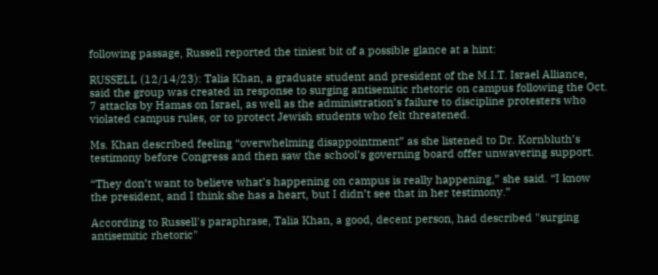following passage, Russell reported the tiniest bit of a possible glance at a hint:

RUSSELL (12/14/23): Talia Khan, a graduate student and president of the M.I.T. Israel Alliance, said the group was created in response to surging antisemitic rhetoric on campus following the Oct. 7 attacks by Hamas on Israel, as well as the administration’s failure to discipline protesters who violated campus rules, or to protect Jewish students who felt threatened.

Ms. Khan described feeling “overwhelming disappointment” as she listened to Dr. Kornbluth’s testimony before Congress and then saw the school’s governing board offer unwavering support.

“They don’t want to believe what’s happening on campus is really happening,” she said. “I know the president, and I think she has a heart, but I didn’t see that in her testimony.”

According to Russell's paraphrase, Talia Khan, a good, decent person, had described "surging antisemitic rhetoric"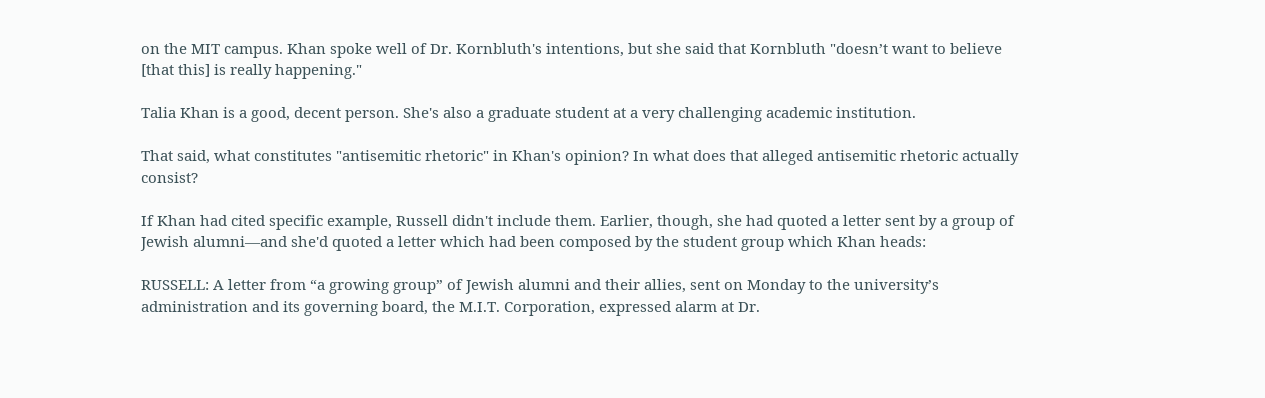on the MIT campus. Khan spoke well of Dr. Kornbluth's intentions, but she said that Kornbluth "doesn’t want to believe [that this] is really happening."

Talia Khan is a good, decent person. She's also a graduate student at a very challenging academic institution.

That said, what constitutes "antisemitic rhetoric" in Khan's opinion? In what does that alleged antisemitic rhetoric actually consist?

If Khan had cited specific example, Russell didn't include them. Earlier, though, she had quoted a letter sent by a group of Jewish alumni—and she'd quoted a letter which had been composed by the student group which Khan heads:

RUSSELL: A letter from “a growing group” of Jewish alumni and their allies, sent on Monday to the university’s administration and its governing board, the M.I.T. Corporation, expressed alarm at Dr.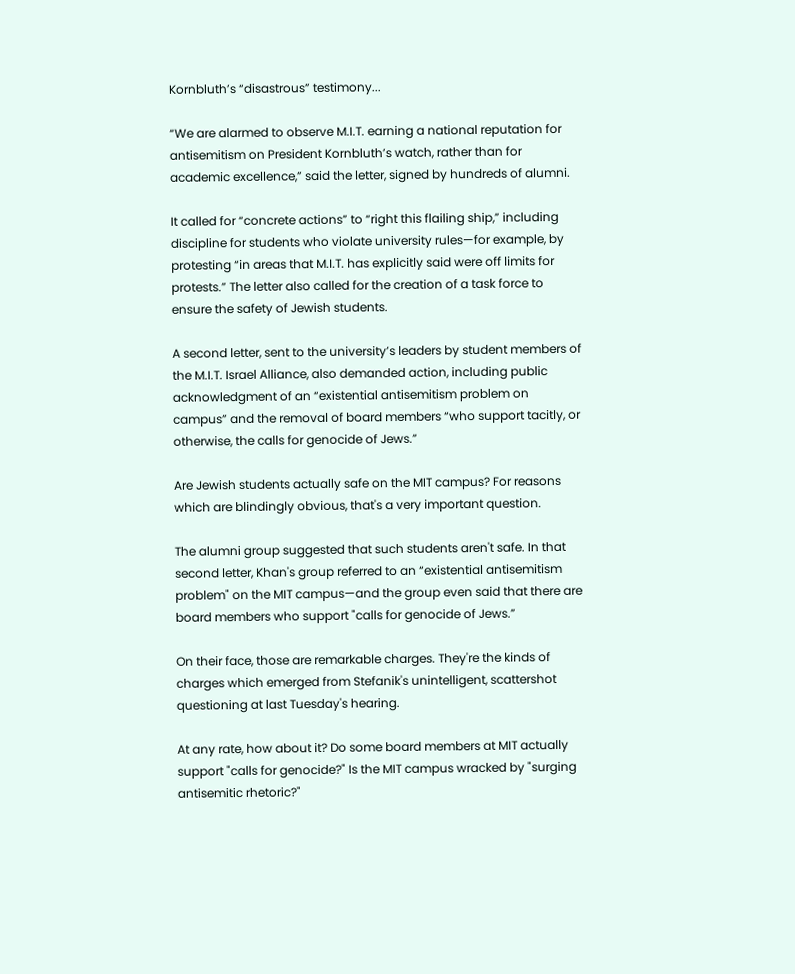Kornbluth’s “disastrous” testimony...

“We are alarmed to observe M.I.T. earning a national reputation for antisemitism on President Kornbluth’s watch, rather than for academic excellence,” said the letter, signed by hundreds of alumni.

It called for “concrete actions” to “right this flailing ship,” including discipline for students who violate university rules—for example, by protesting “in areas that M.I.T. has explicitly said were off limits for protests.” The letter also called for the creation of a task force to ensure the safety of Jewish students.

A second letter, sent to the university’s leaders by student members of the M.I.T. Israel Alliance, also demanded action, including public acknowledgment of an “existential antisemitism problem on campus” and the removal of board members “who support tacitly, or otherwise, the calls for genocide of Jews.”

Are Jewish students actually safe on the MIT campus? For reasons which are blindingly obvious, that's a very important question.

The alumni group suggested that such students aren't safe. In that second letter, Khan's group referred to an “existential antisemitism problem" on the MIT campus—and the group even said that there are board members who support "calls for genocide of Jews.”

On their face, those are remarkable charges. They're the kinds of charges which emerged from Stefanik's unintelligent, scattershot questioning at last Tuesday's hearing.

At any rate, how about it? Do some board members at MIT actually support "calls for genocide?" Is the MIT campus wracked by "surging antisemitic rhetoric?"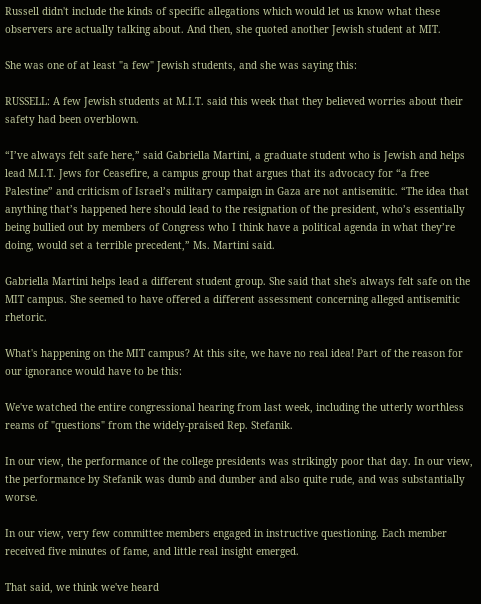Russell didn't include the kinds of specific allegations which would let us know what these observers are actually talking about. And then, she quoted another Jewish student at MIT.

She was one of at least "a few" Jewish students, and she was saying this:

RUSSELL: A few Jewish students at M.I.T. said this week that they believed worries about their safety had been overblown.

“I’ve always felt safe here,” said Gabriella Martini, a graduate student who is Jewish and helps lead M.I.T. Jews for Ceasefire, a campus group that argues that its advocacy for “a free Palestine” and criticism of Israel’s military campaign in Gaza are not antisemitic. “The idea that anything that’s happened here should lead to the resignation of the president, who’s essentially being bullied out by members of Congress who I think have a political agenda in what they’re doing, would set a terrible precedent,” Ms. Martini said.

Gabriella Martini helps lead a different student group. She said that she's always felt safe on the MIT campus. She seemed to have offered a different assessment concerning alleged antisemitic rhetoric.

What's happening on the MIT campus? At this site, we have no real idea! Part of the reason for our ignorance would have to be this:

We've watched the entire congressional hearing from last week, including the utterly worthless reams of "questions" from the widely-praised Rep. Stefanik.

In our view, the performance of the college presidents was strikingly poor that day. In our view, the performance by Stefanik was dumb and dumber and also quite rude, and was substantially worse.

In our view, very few committee members engaged in instructive questioning. Each member received five minutes of fame, and little real insight emerged.

That said, we think we've heard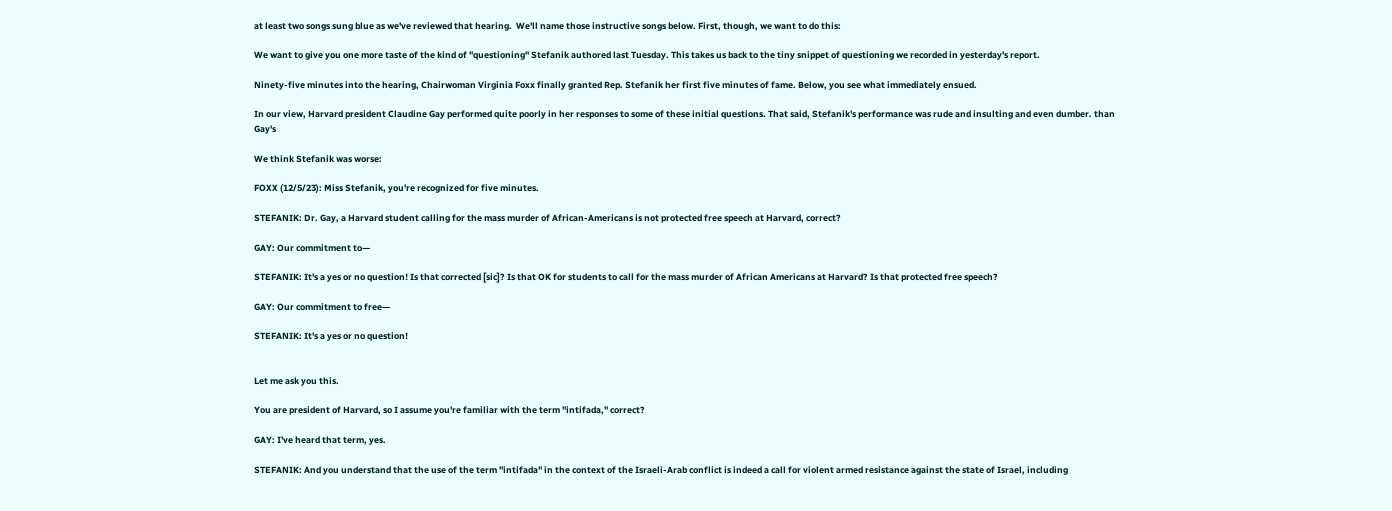at least two songs sung blue as we've reviewed that hearing.  We'll name those instructive songs below. First, though, we want to do this:

We want to give you one more taste of the kind of "questioning" Stefanik authored last Tuesday. This takes us back to the tiny snippet of questioning we recorded in yesterday's report.

Ninety-five minutes into the hearing, Chairwoman Virginia Foxx finally granted Rep. Stefanik her first five minutes of fame. Below, you see what immediately ensued.

In our view, Harvard president Claudine Gay performed quite poorly in her responses to some of these initial questions. That said, Stefanik's performance was rude and insulting and even dumber. than Gay's

We think Stefanik was worse:

FOXX (12/5/23): Miss Stefanik, you're recognized for five minutes.

STEFANIK: Dr. Gay, a Harvard student calling for the mass murder of African-Americans is not protected free speech at Harvard, correct?

GAY: Our commitment to—

STEFANIK: It's a yes or no question! Is that corrected [sic]? Is that OK for students to call for the mass murder of African Americans at Harvard? Is that protected free speech?

GAY: Our commitment to free—

STEFANIK: It's a yes or no question!


Let me ask you this.

You are president of Harvard, so I assume you're familiar with the term "intifada," correct?

GAY: I've heard that term, yes.

STEFANIK: And you understand that the use of the term "intifada" in the context of the Israeli-Arab conflict is indeed a call for violent armed resistance against the state of Israel, including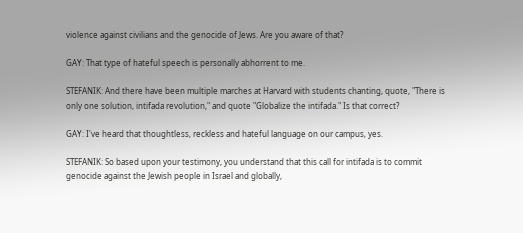violence against civilians and the genocide of Jews. Are you aware of that?

GAY: That type of hateful speech is personally abhorrent to me.

STEFANIK: And there have been multiple marches at Harvard with students chanting, quote, "There is only one solution, intifada revolution," and quote "Globalize the intifada." Is that correct?

GAY: I've heard that thoughtless, reckless and hateful language on our campus, yes.

STEFANIK: So based upon your testimony, you understand that this call for intifada is to commit genocide against the Jewish people in Israel and globally,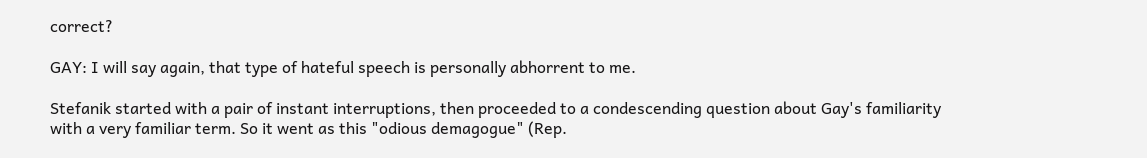correct?

GAY: I will say again, that type of hateful speech is personally abhorrent to me.

Stefanik started with a pair of instant interruptions, then proceeded to a condescending question about Gay's familiarity with a very familiar term. So it went as this "odious demagogue" (Rep.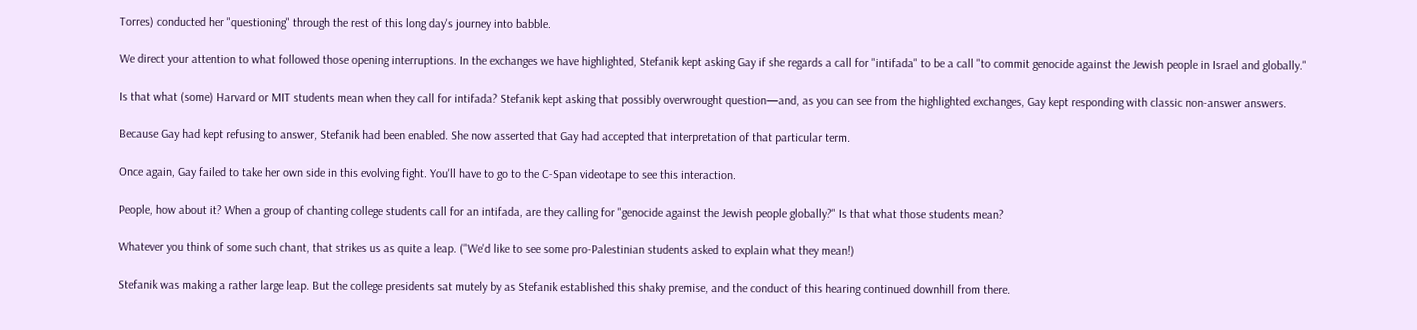Torres) conducted her "questioning" through the rest of this long day's journey into babble.

We direct your attention to what followed those opening interruptions. In the exchanges we have highlighted, Stefanik kept asking Gay if she regards a call for "intifada" to be a call "to commit genocide against the Jewish people in Israel and globally."

Is that what (some) Harvard or MIT students mean when they call for intifada? Stefanik kept asking that possibly overwrought question—and, as you can see from the highlighted exchanges, Gay kept responding with classic non-answer answers.

Because Gay had kept refusing to answer, Stefanik had been enabled. She now asserted that Gay had accepted that interpretation of that particular term.

Once again, Gay failed to take her own side in this evolving fight. You'll have to go to the C-Span videotape to see this interaction.

People, how about it? When a group of chanting college students call for an intifada, are they calling for "genocide against the Jewish people globally?" Is that what those students mean?

Whatever you think of some such chant, that strikes us as quite a leap. ("We'd like to see some pro-Palestinian students asked to explain what they mean!)

Stefanik was making a rather large leap. But the college presidents sat mutely by as Stefanik established this shaky premise, and the conduct of this hearing continued downhill from there.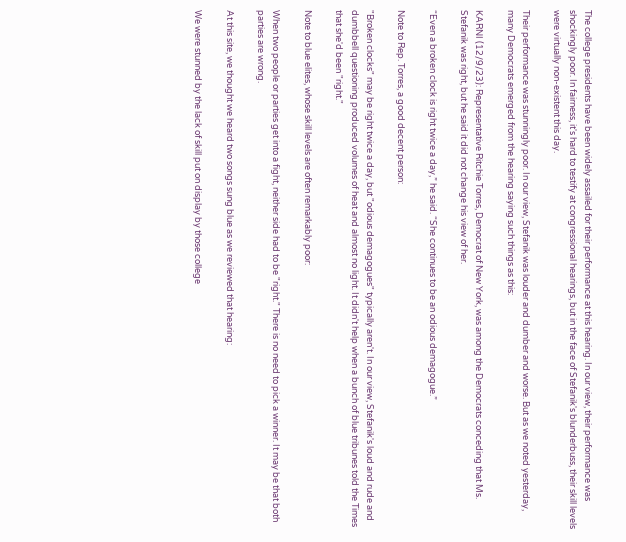The college presidents have been widely assailed for their performance at this hearing. In our view, their performance was shockingly poor. In fairness, it's hard to testify at congressional hearings, but in the face of Stefanik's blunderbuss, their skill levels were virtually non-existent this day.

Their performance was stunningly poor. In our view, Stefanik was louder and dumber and worse. But as we noted yesterday, many Democrats emerged from the hearing saying such things as this:

KARNI (12/9/23): Representative Ritchie Torres, Democrat of New York, was among the Democrats conceding that Ms. Stefanik was right, but he said it did not change his view of her.

“Even a broken clock is right twice a day,” he said. “She continues to be an odious demagogue.”

Note to Rep. Torres, a good decent person:

"Broken clocks" may be right twice a day, but "odious demagogues" typically aren't. In our view, Stefanik's loud and rude and dumbbell questioning produced volumes of heat and almost no light. It didn't help when a bunch of blue tribunes told the Times that she'd been "right."

Note to blue elites, whose skill levels are often remarkably poor:

When two people or parties get into a fight, neither side had to be "right." There is no need to pick a winner. It may be that both parties are wrong.

At this site, we thought we heard two songs sung blue as we reviewed that hearing:

We were stunned by the lack of skill put on display by those college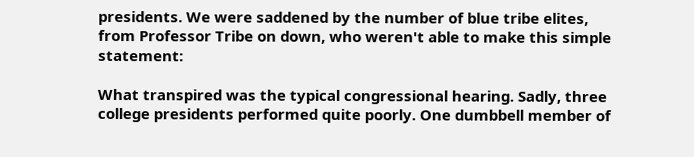presidents. We were saddened by the number of blue tribe elites, from Professor Tribe on down, who weren't able to make this simple statement:

What transpired was the typical congressional hearing. Sadly, three college presidents performed quite poorly. One dumbbell member of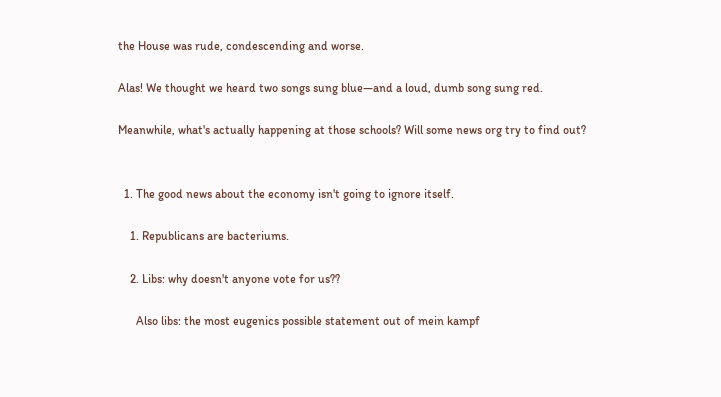the House was rude, condescending and worse.

Alas! We thought we heard two songs sung blue—and a loud, dumb song sung red.

Meanwhile, what's actually happening at those schools? Will some news org try to find out?


  1. The good news about the economy isn't going to ignore itself.

    1. Republicans are bacteriums.

    2. Libs: why doesn't anyone vote for us??

      Also libs: the most eugenics possible statement out of mein kampf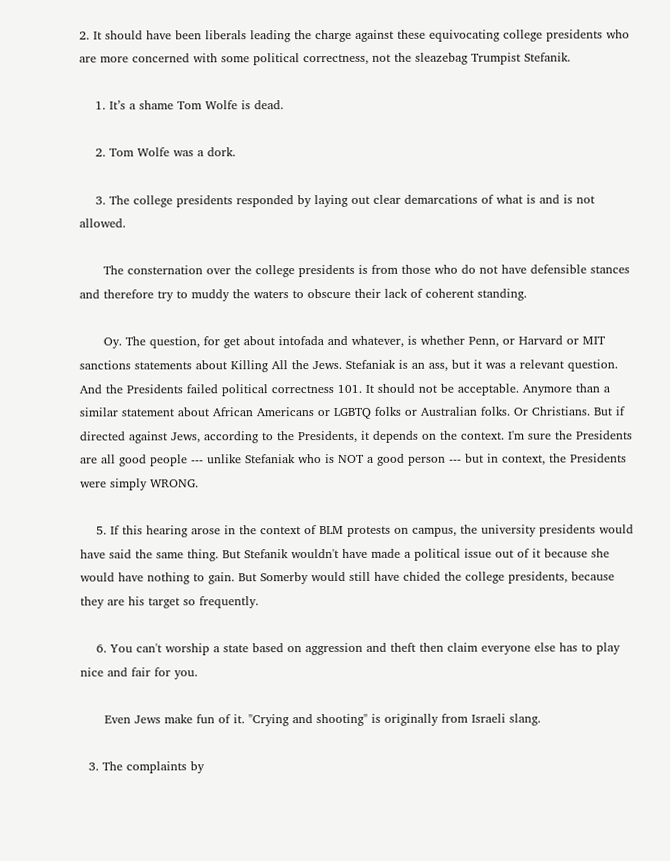2. It should have been liberals leading the charge against these equivocating college presidents who are more concerned with some political correctness, not the sleazebag Trumpist Stefanik.

    1. It’s a shame Tom Wolfe is dead.

    2. Tom Wolfe was a dork.

    3. The college presidents responded by laying out clear demarcations of what is and is not allowed.

      The consternation over the college presidents is from those who do not have defensible stances and therefore try to muddy the waters to obscure their lack of coherent standing.

      Oy. The question, for get about intofada and whatever, is whether Penn, or Harvard or MIT sanctions statements about Killing All the Jews. Stefaniak is an ass, but it was a relevant question. And the Presidents failed political correctness 101. It should not be acceptable. Anymore than a similar statement about African Americans or LGBTQ folks or Australian folks. Or Christians. But if directed against Jews, according to the Presidents, it depends on the context. I'm sure the Presidents are all good people --- unlike Stefaniak who is NOT a good person --- but in context, the Presidents were simply WRONG.

    5. If this hearing arose in the context of BLM protests on campus, the university presidents would have said the same thing. But Stefanik wouldn't have made a political issue out of it because she would have nothing to gain. But Somerby would still have chided the college presidents, because they are his target so frequently.

    6. You can't worship a state based on aggression and theft then claim everyone else has to play nice and fair for you.

      Even Jews make fun of it. "Crying and shooting" is originally from Israeli slang.

  3. The complaints by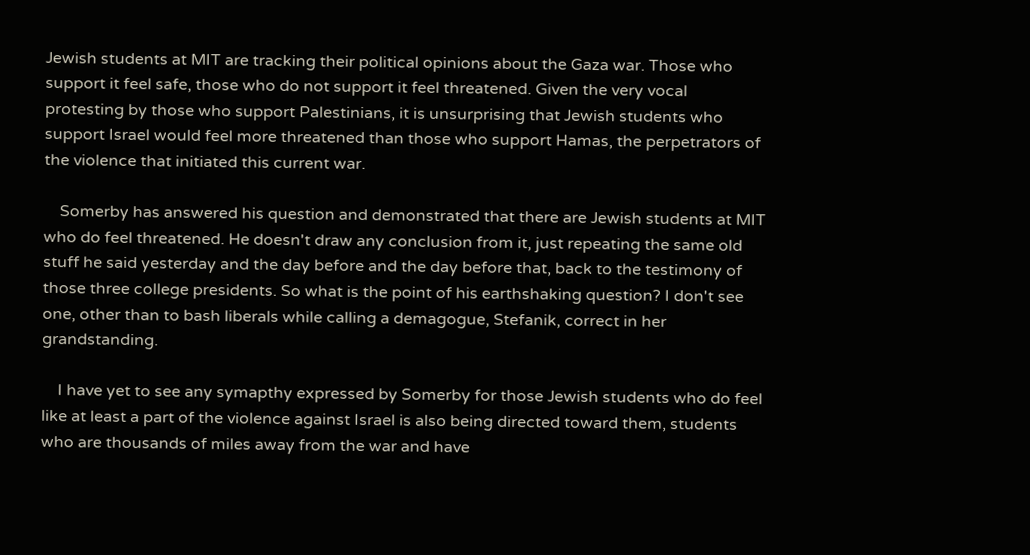Jewish students at MIT are tracking their political opinions about the Gaza war. Those who support it feel safe, those who do not support it feel threatened. Given the very vocal protesting by those who support Palestinians, it is unsurprising that Jewish students who support Israel would feel more threatened than those who support Hamas, the perpetrators of the violence that initiated this current war.

    Somerby has answered his question and demonstrated that there are Jewish students at MIT who do feel threatened. He doesn't draw any conclusion from it, just repeating the same old stuff he said yesterday and the day before and the day before that, back to the testimony of those three college presidents. So what is the point of his earthshaking question? I don't see one, other than to bash liberals while calling a demagogue, Stefanik, correct in her grandstanding.

    I have yet to see any symapthy expressed by Somerby for those Jewish students who do feel like at least a part of the violence against Israel is also being directed toward them, students who are thousands of miles away from the war and have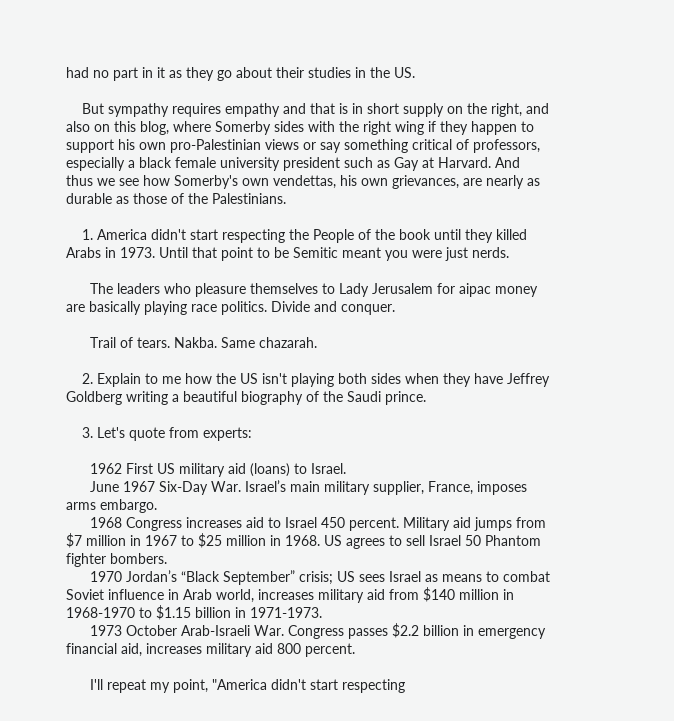had no part in it as they go about their studies in the US.

    But sympathy requires empathy and that is in short supply on the right, and also on this blog, where Somerby sides with the right wing if they happen to support his own pro-Palestinian views or say something critical of professors, especially a black female university president such as Gay at Harvard. And thus we see how Somerby's own vendettas, his own grievances, are nearly as durable as those of the Palestinians.

    1. America didn't start respecting the People of the book until they killed Arabs in 1973. Until that point to be Semitic meant you were just nerds.

      The leaders who pleasure themselves to Lady Jerusalem for aipac money are basically playing race politics. Divide and conquer.

      Trail of tears. Nakba. Same chazarah.

    2. Explain to me how the US isn't playing both sides when they have Jeffrey Goldberg writing a beautiful biography of the Saudi prince.

    3. Let's quote from experts:

      1962 First US military aid (loans) to Israel.
      June 1967 Six-Day War. Israel’s main military supplier, France, imposes arms embargo.
      1968 Congress increases aid to Israel 450 percent. Military aid jumps from $7 million in 1967 to $25 million in 1968. US agrees to sell Israel 50 Phantom fighter bombers.
      1970 Jordan’s “Black September” crisis; US sees Israel as means to combat Soviet influence in Arab world, increases military aid from $140 million in 1968-1970 to $1.15 billion in 1971-1973.
      1973 October Arab-Israeli War. Congress passes $2.2 billion in emergency financial aid, increases military aid 800 percent.

      I'll repeat my point, "America didn't start respecting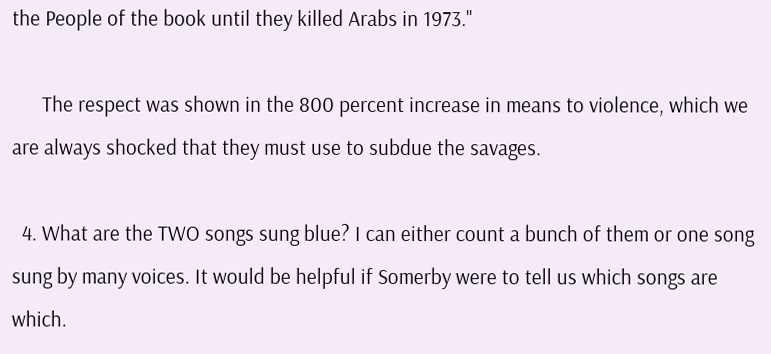the People of the book until they killed Arabs in 1973."

      The respect was shown in the 800 percent increase in means to violence, which we are always shocked that they must use to subdue the savages.

  4. What are the TWO songs sung blue? I can either count a bunch of them or one song sung by many voices. It would be helpful if Somerby were to tell us which songs are which.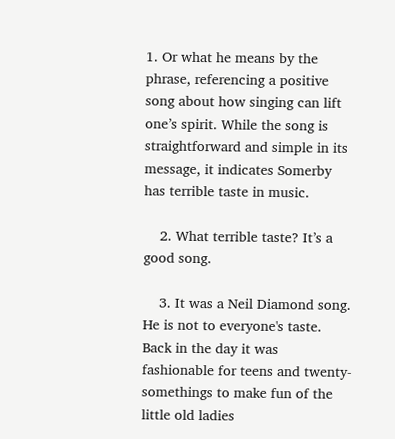1. Or what he means by the phrase, referencing a positive song about how singing can lift one’s spirit. While the song is straightforward and simple in its message, it indicates Somerby has terrible taste in music.

    2. What terrible taste? It’s a good song.

    3. It was a Neil Diamond song. He is not to everyone's taste. Back in the day it was fashionable for teens and twenty-somethings to make fun of the little old ladies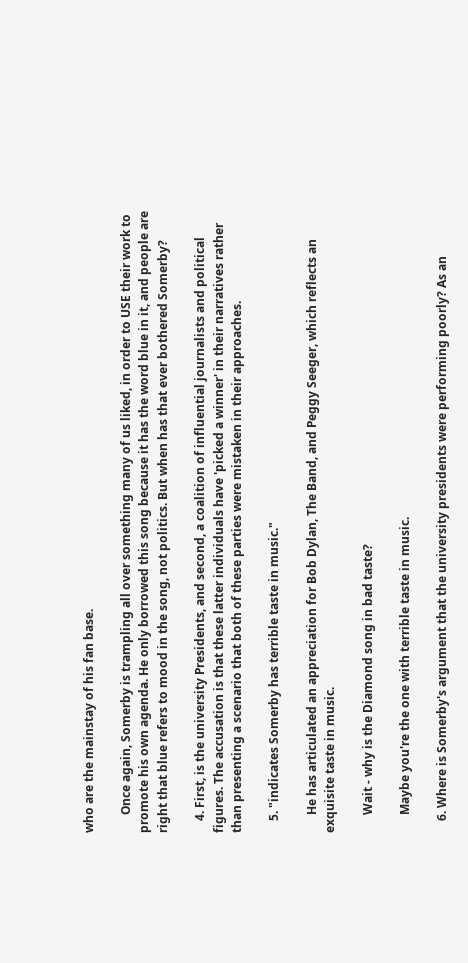who are the mainstay of his fan base.

      Once again, Somerby is trampling all over something many of us liked, in order to USE their work to promote his own agenda. He only borrowed this song because it has the word blue in it, and people are right that blue refers to mood in the song, not politics. But when has that ever bothered Somerby?

    4. First, is the university Presidents, and second, a coalition of influential journalists and political figures. The accusation is that these latter individuals have 'picked a winner' in their narratives rather than presenting a scenario that both of these parties were mistaken in their approaches.

    5. "indicates Somerby has terrible taste in music."

      He has articulated an appreciation for Bob Dylan, The Band, and Peggy Seeger, which reflects an exquisite taste in music.

      Wait - why is the Diamond song in bad taste?

      Maybe you're the one with terrible taste in music.

    6. Where is Somerby's argument that the university presidents were performing poorly? As an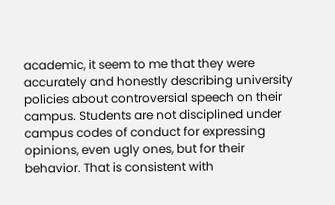academic, it seem to me that they were accurately and honestly describing university policies about controversial speech on their campus. Students are not disciplined under campus codes of conduct for expressing opinions, even ugly ones, but for their behavior. That is consistent with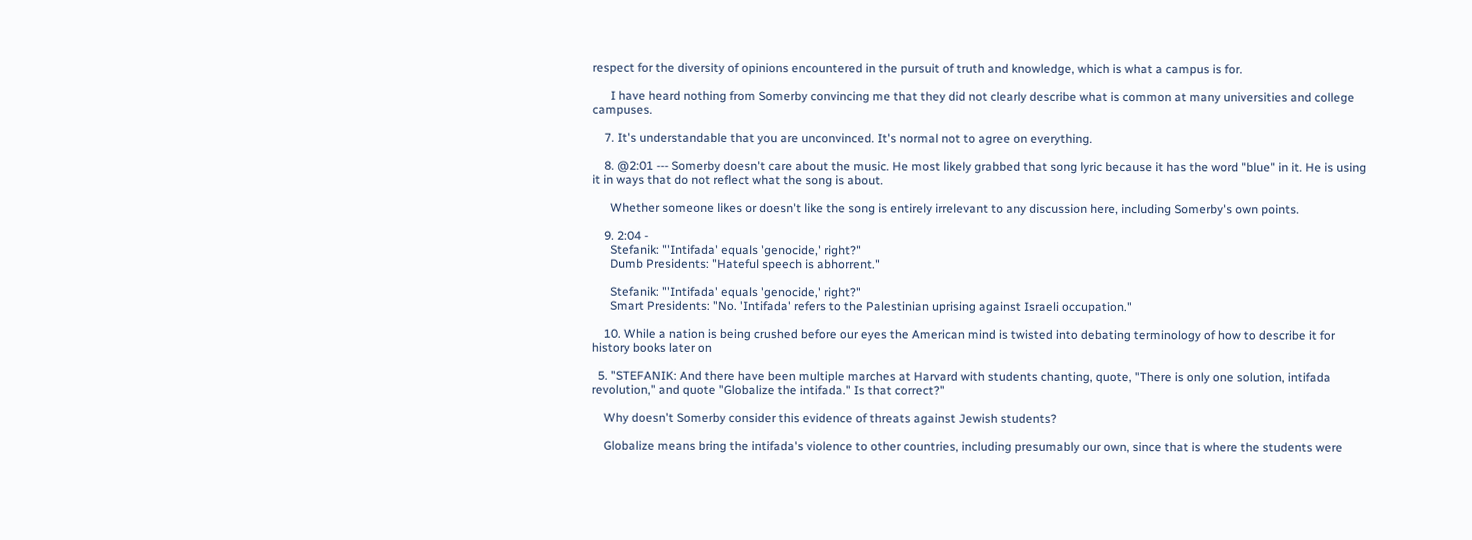respect for the diversity of opinions encountered in the pursuit of truth and knowledge, which is what a campus is for.

      I have heard nothing from Somerby convincing me that they did not clearly describe what is common at many universities and college campuses.

    7. It's understandable that you are unconvinced. It's normal not to agree on everything.

    8. @2:01 --- Somerby doesn't care about the music. He most likely grabbed that song lyric because it has the word "blue" in it. He is using it in ways that do not reflect what the song is about.

      Whether someone likes or doesn't like the song is entirely irrelevant to any discussion here, including Somerby's own points.

    9. 2:04 -
      Stefanik: "'Intifada' equals 'genocide,' right?"
      Dumb Presidents: "Hateful speech is abhorrent."

      Stefanik: "'Intifada' equals 'genocide,' right?"
      Smart Presidents: "No. 'Intifada' refers to the Palestinian uprising against Israeli occupation."

    10. While a nation is being crushed before our eyes the American mind is twisted into debating terminology of how to describe it for history books later on

  5. "STEFANIK: And there have been multiple marches at Harvard with students chanting, quote, "There is only one solution, intifada revolution," and quote "Globalize the intifada." Is that correct?"

    Why doesn't Somerby consider this evidence of threats against Jewish students?

    Globalize means bring the intifada's violence to other countries, including presumably our own, since that is where the students were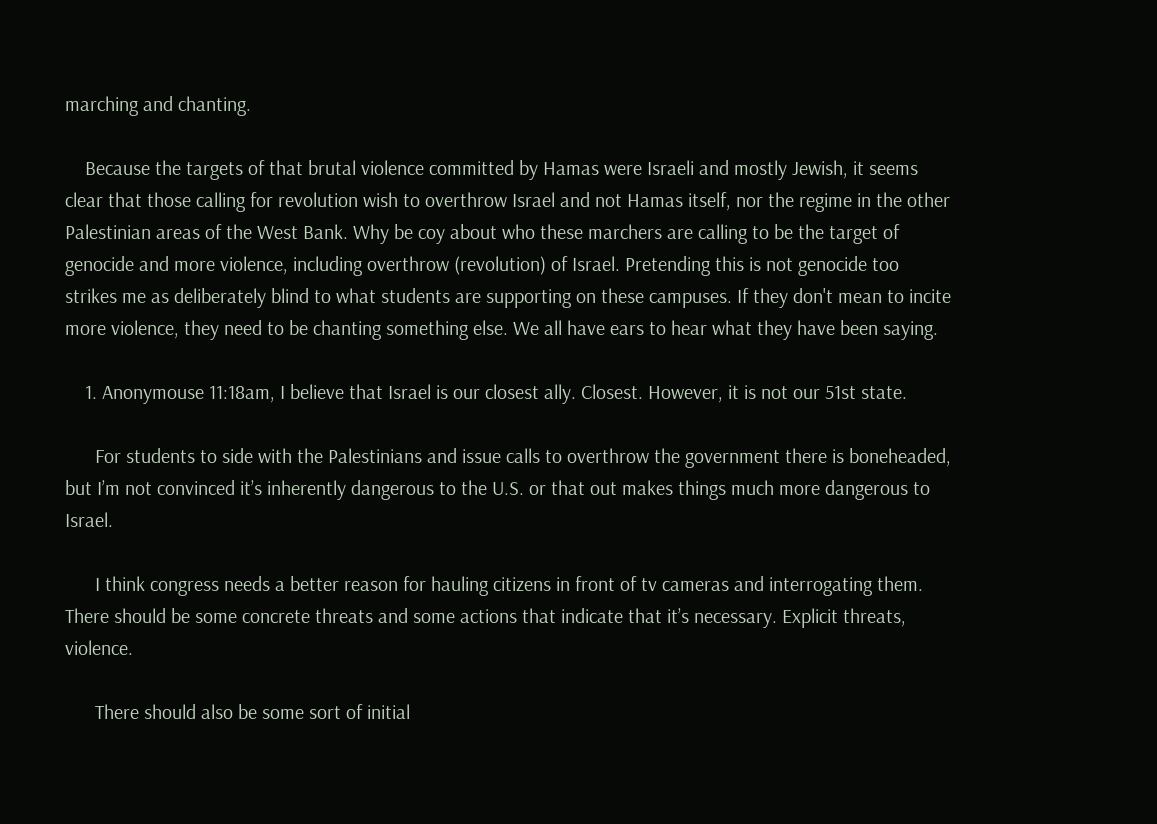marching and chanting.

    Because the targets of that brutal violence committed by Hamas were Israeli and mostly Jewish, it seems clear that those calling for revolution wish to overthrow Israel and not Hamas itself, nor the regime in the other Palestinian areas of the West Bank. Why be coy about who these marchers are calling to be the target of genocide and more violence, including overthrow (revolution) of Israel. Pretending this is not genocide too strikes me as deliberately blind to what students are supporting on these campuses. If they don't mean to incite more violence, they need to be chanting something else. We all have ears to hear what they have been saying.

    1. Anonymouse 11:18am, I believe that Israel is our closest ally. Closest. However, it is not our 51st state.

      For students to side with the Palestinians and issue calls to overthrow the government there is boneheaded, but I’m not convinced it’s inherently dangerous to the U.S. or that out makes things much more dangerous to Israel.

      I think congress needs a better reason for hauling citizens in front of tv cameras and interrogating them. There should be some concrete threats and some actions that indicate that it’s necessary. Explicit threats, violence.

      There should also be some sort of initial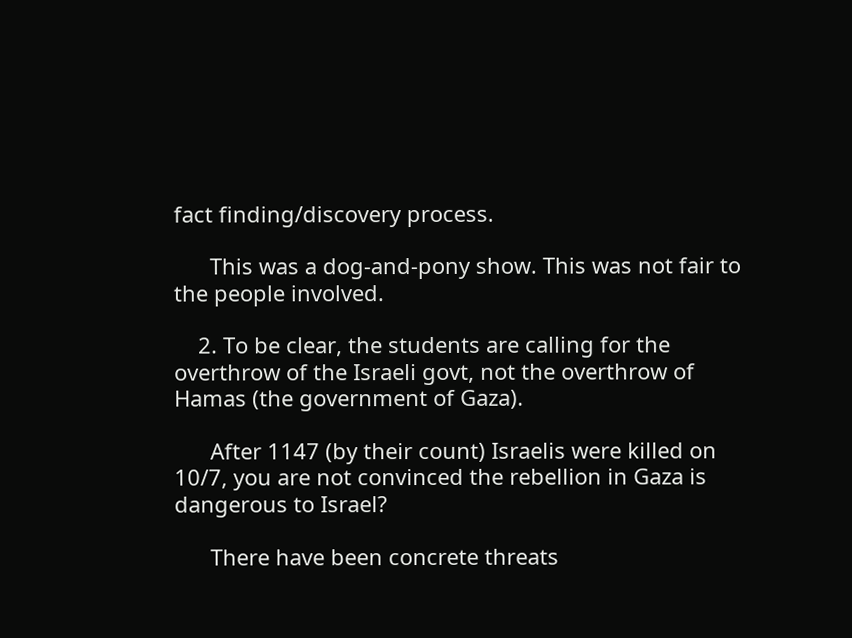fact finding/discovery process.

      This was a dog-and-pony show. This was not fair to the people involved.

    2. To be clear, the students are calling for the overthrow of the Israeli govt, not the overthrow of Hamas (the government of Gaza).

      After 1147 (by their count) Israelis were killed on 10/7, you are not convinced the rebellion in Gaza is dangerous to Israel?

      There have been concrete threats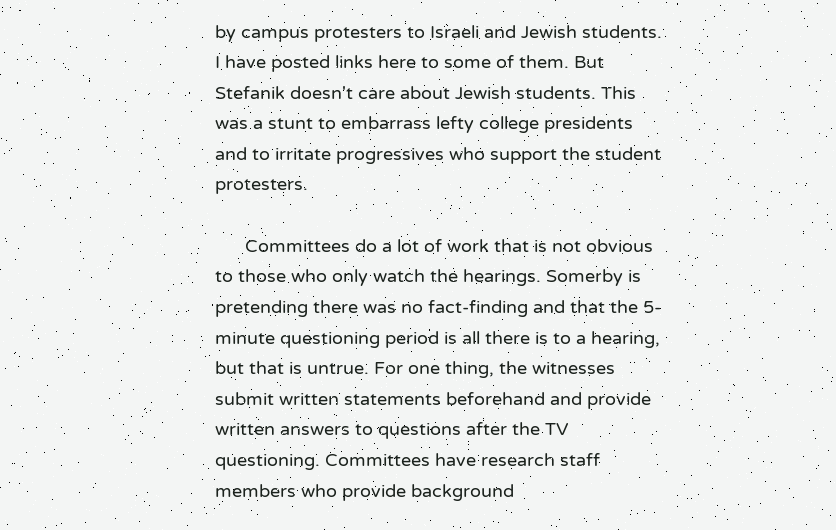by campus protesters to Israeli and Jewish students. I have posted links here to some of them. But Stefanik doesn't care about Jewish students. This was a stunt to embarrass lefty college presidents and to irritate progressives who support the student protesters.

      Committees do a lot of work that is not obvious to those who only watch the hearings. Somerby is pretending there was no fact-finding and that the 5-minute questioning period is all there is to a hearing, but that is untrue. For one thing, the witnesses submit written statements beforehand and provide written answers to questions after the TV questioning. Committees have research staff members who provide background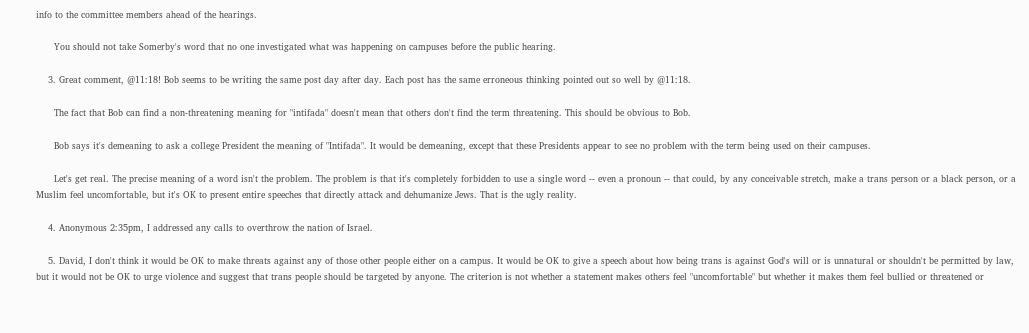info to the committee members ahead of the hearings.

      You should not take Somerby's word that no one investigated what was happening on campuses before the public hearing.

    3. Great comment, @11:18! Bob seems to be writing the same post day after day. Each post has the same erroneous thinking pointed out so well by @11:18.

      The fact that Bob can find a non-threatening meaning for "intifada" doesn't mean that others don't find the term threatening. This should be obvious to Bob.

      Bob says it's demeaning to ask a college President the meaning of "Intifada". It would be demeaning, except that these Presidents appear to see no problem with the term being used on their campuses.

      Let's get real. The precise meaning of a word isn't the problem. The problem is that it's completely forbidden to use a single word -- even a pronoun -- that could, by any conceivable stretch, make a trans person or a black person, or a Muslim feel uncomfortable, but it's OK to present entire speeches that directly attack and dehumanize Jews. That is the ugly reality.

    4. Anonymous 2:35pm, I addressed any calls to overthrow the nation of Israel.

    5. David, I don't think it would be OK to make threats against any of those other people either on a campus. It would be OK to give a speech about how being trans is against God's will or is unnatural or shouldn't be permitted by law, but it would not be OK to urge violence and suggest that trans people should be targeted by anyone. The criterion is not whether a statement makes others feel "uncomfortable" but whether it makes them feel bullied or threatened or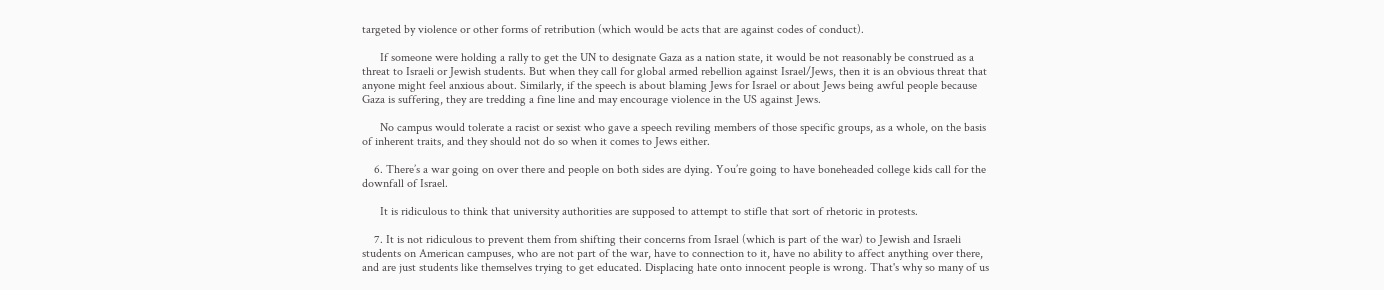targeted by violence or other forms of retribution (which would be acts that are against codes of conduct).

      If someone were holding a rally to get the UN to designate Gaza as a nation state, it would be not reasonably be construed as a threat to Israeli or Jewish students. But when they call for global armed rebellion against Israel/Jews, then it is an obvious threat that anyone might feel anxious about. Similarly, if the speech is about blaming Jews for Israel or about Jews being awful people because Gaza is suffering, they are tredding a fine line and may encourage violence in the US against Jews.

      No campus would tolerate a racist or sexist who gave a speech reviling members of those specific groups, as a whole, on the basis of inherent traits, and they should not do so when it comes to Jews either.

    6. There’s a war going on over there and people on both sides are dying. You’re going to have boneheaded college kids call for the downfall of Israel.

      It is ridiculous to think that university authorities are supposed to attempt to stifle that sort of rhetoric in protests.

    7. It is not ridiculous to prevent them from shifting their concerns from Israel (which is part of the war) to Jewish and Israeli students on American campuses, who are not part of the war, have to connection to it, have no ability to affect anything over there, and are just students like themselves trying to get educated. Displacing hate onto innocent people is wrong. That's why so many of us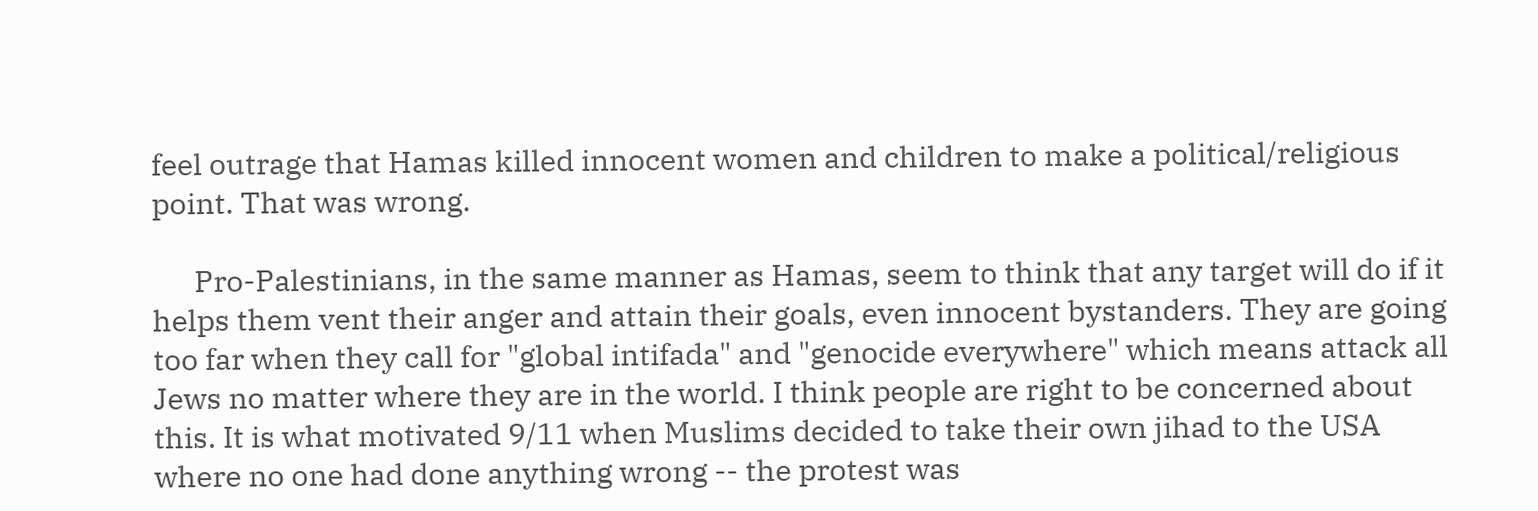feel outrage that Hamas killed innocent women and children to make a political/religious point. That was wrong.

      Pro-Palestinians, in the same manner as Hamas, seem to think that any target will do if it helps them vent their anger and attain their goals, even innocent bystanders. They are going too far when they call for "global intifada" and "genocide everywhere" which means attack all Jews no matter where they are in the world. I think people are right to be concerned about this. It is what motivated 9/11 when Muslims decided to take their own jihad to the USA where no one had done anything wrong -- the protest was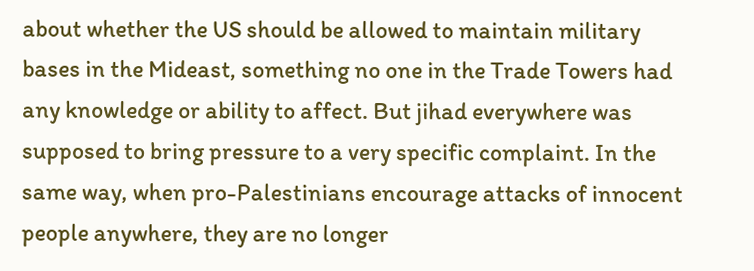about whether the US should be allowed to maintain military bases in the Mideast, something no one in the Trade Towers had any knowledge or ability to affect. But jihad everywhere was supposed to bring pressure to a very specific complaint. In the same way, when pro-Palestinians encourage attacks of innocent people anywhere, they are no longer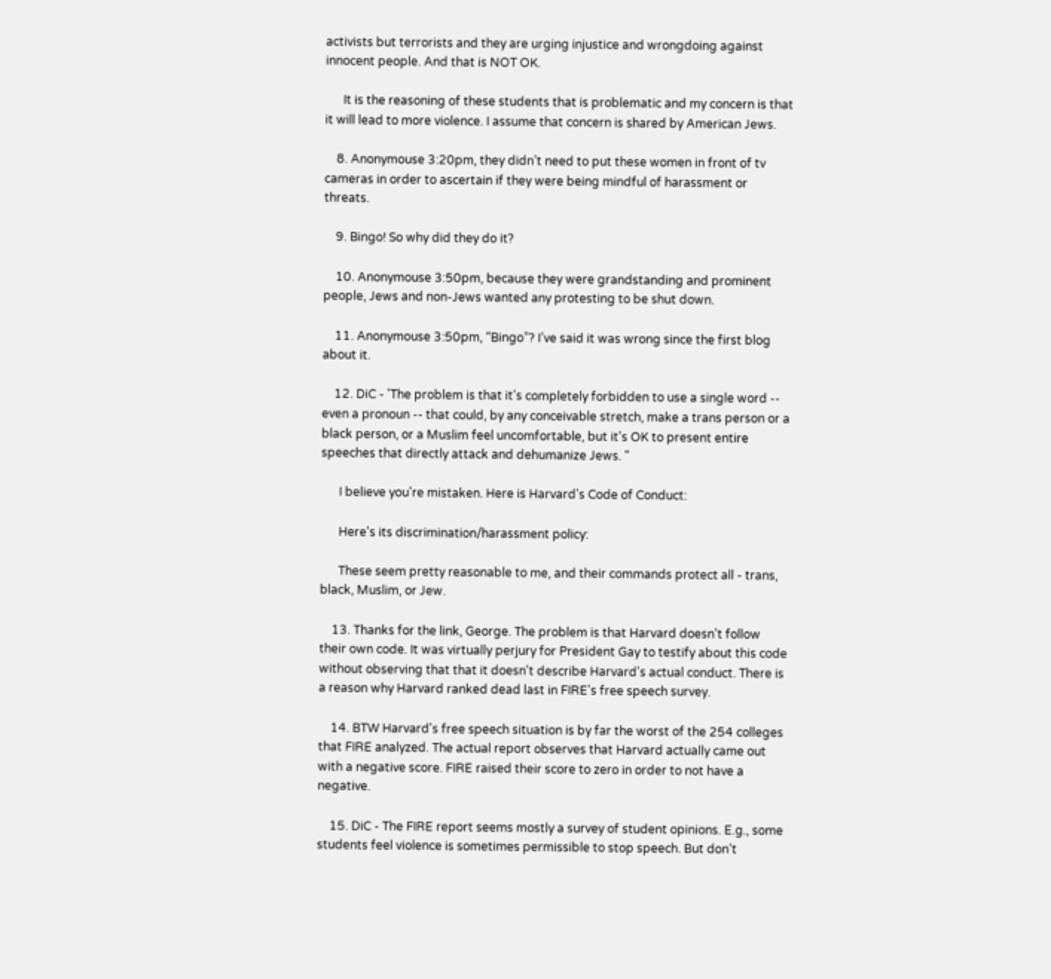activists but terrorists and they are urging injustice and wrongdoing against innocent people. And that is NOT OK.

      It is the reasoning of these students that is problematic and my concern is that it will lead to more violence. I assume that concern is shared by American Jews.

    8. Anonymouse 3:20pm, they didn’t need to put these women in front of tv cameras in order to ascertain if they were being mindful of harassment or threats.

    9. Bingo! So why did they do it?

    10. Anonymouse 3:50pm, because they were grandstanding and prominent people, Jews and non-Jews wanted any protesting to be shut down.

    11. Anonymouse 3:50pm, “Bingo”? I’ve said it was wrong since the first blog about it.

    12. DiC - 'The problem is that it's completely forbidden to use a single word -- even a pronoun -- that could, by any conceivable stretch, make a trans person or a black person, or a Muslim feel uncomfortable, but it's OK to present entire speeches that directly attack and dehumanize Jews. "

      I believe you're mistaken. Here is Harvard's Code of Conduct:

      Here's its discrimination/harassment policy:

      These seem pretty reasonable to me, and their commands protect all - trans, black, Muslim, or Jew.

    13. Thanks for the link, George. The problem is that Harvard doesn't follow their own code. It was virtually perjury for President Gay to testify about this code without observing that that it doesn't describe Harvard's actual conduct. There is a reason why Harvard ranked dead last in FIRE's free speech survey.

    14. BTW Harvard's free speech situation is by far the worst of the 254 colleges that FIRE analyzed. The actual report observes that Harvard actually came out with a negative score. FIRE raised their score to zero in order to not have a negative.

    15. DiC - The FIRE report seems mostly a survey of student opinions. E.g., some students feel violence is sometimes permissible to stop speech. But don’t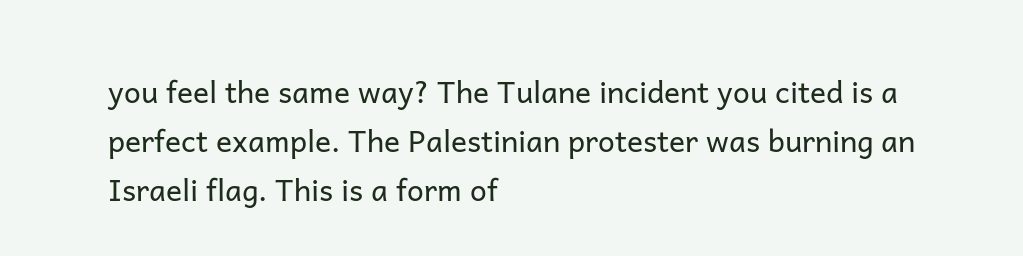you feel the same way? The Tulane incident you cited is a perfect example. The Palestinian protester was burning an Israeli flag. This is a form of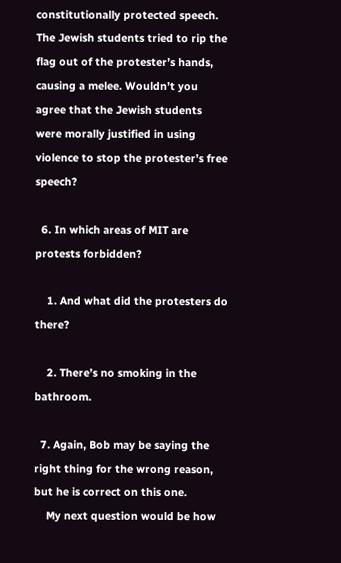constitutionally protected speech. The Jewish students tried to rip the flag out of the protester’s hands, causing a melee. Wouldn’t you agree that the Jewish students were morally justified in using violence to stop the protester’s free speech?

  6. In which areas of MIT are protests forbidden?

    1. And what did the protesters do there?

    2. There’s no smoking in the bathroom.

  7. Again, Bob may be saying the right thing for the wrong reason, but he is correct on this one.
    My next question would be how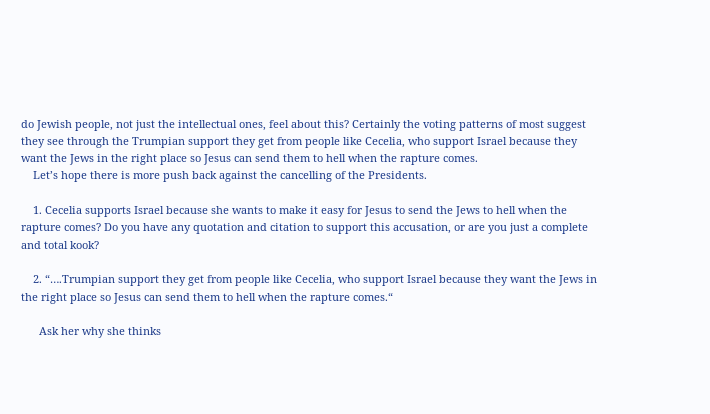do Jewish people, not just the intellectual ones, feel about this? Certainly the voting patterns of most suggest they see through the Trumpian support they get from people like Cecelia, who support Israel because they want the Jews in the right place so Jesus can send them to hell when the rapture comes.
    Let’s hope there is more push back against the cancelling of the Presidents.

    1. Cecelia supports Israel because she wants to make it easy for Jesus to send the Jews to hell when the rapture comes? Do you have any quotation and citation to support this accusation, or are you just a complete and total kook?

    2. “….Trumpian support they get from people like Cecelia, who support Israel because they want the Jews in the right place so Jesus can send them to hell when the rapture comes.“

      Ask her why she thinks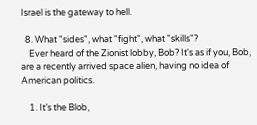Israel is the gateway to hell.

  8. What "sides", what "fight", what "skills"?
    Ever heard of the Zionist lobby, Bob? It's as if you, Bob, are a recently arrived space alien, having no idea of American politics.

    1. It’s the Blob,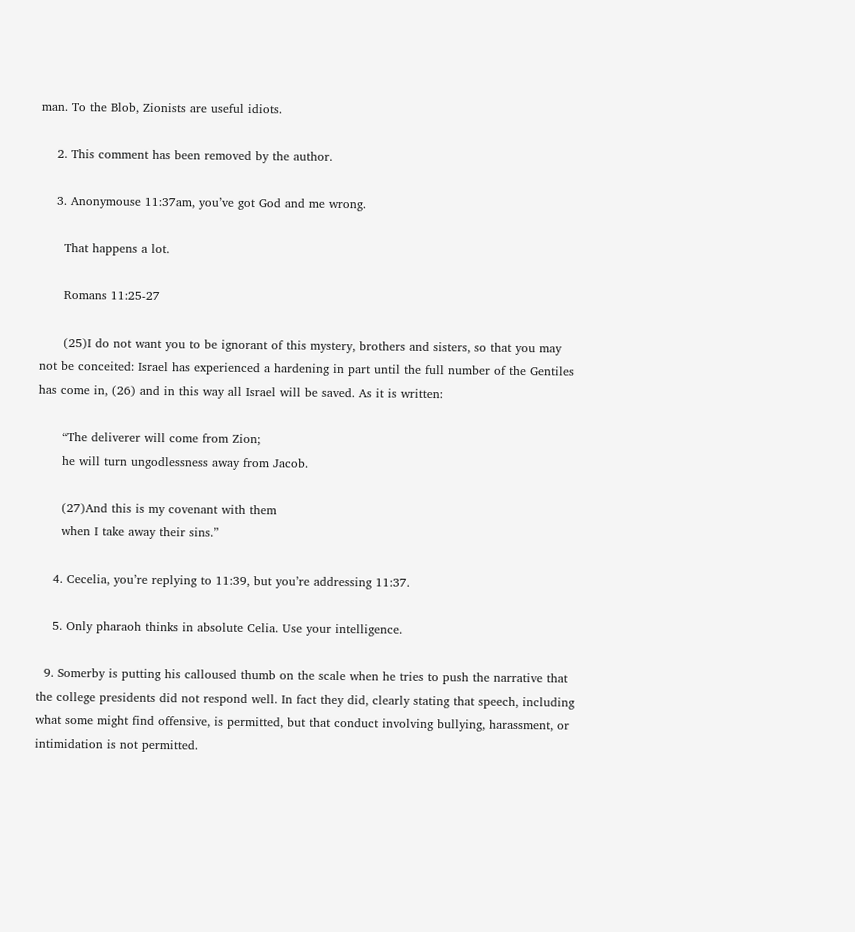man. To the Blob, Zionists are useful idiots.

    2. This comment has been removed by the author.

    3. Anonymouse 11:37am, you’ve got God and me wrong.

      That happens a lot.

      Romans 11:25-27

      (25)I do not want you to be ignorant of this mystery, brothers and sisters, so that you may not be conceited: Israel has experienced a hardening in part until the full number of the Gentiles has come in, (26) and in this way all Israel will be saved. As it is written:

      “The deliverer will come from Zion;
      he will turn ungodlessness away from Jacob.

      (27)And this is my covenant with them
      when I take away their sins.”

    4. Cecelia, you’re replying to 11:39, but you’re addressing 11:37.

    5. Only pharaoh thinks in absolute Celia. Use your intelligence.

  9. Somerby is putting his calloused thumb on the scale when he tries to push the narrative that the college presidents did not respond well. In fact they did, clearly stating that speech, including what some might find offensive, is permitted, but that conduct involving bullying, harassment, or intimidation is not permitted.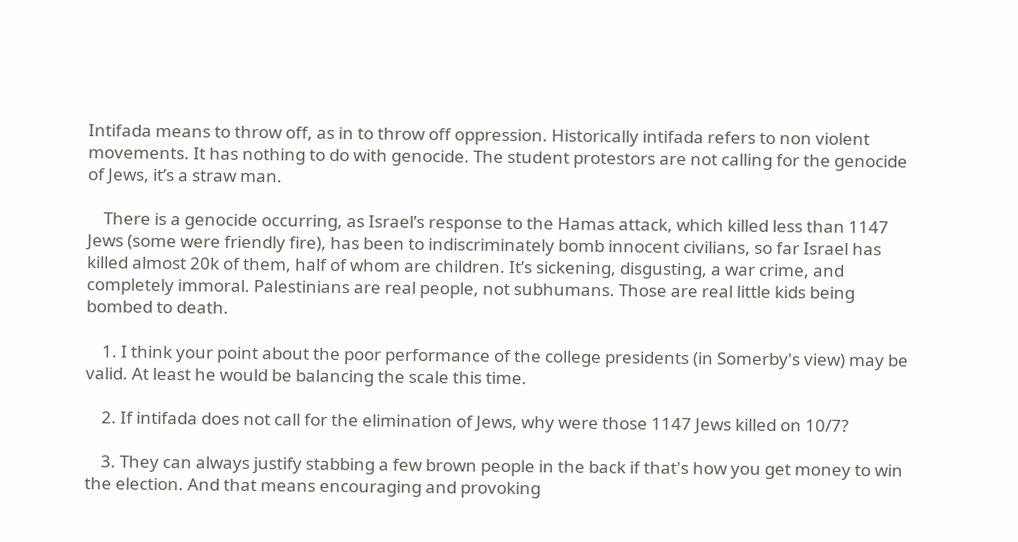Intifada means to throw off, as in to throw off oppression. Historically intifada refers to non violent movements. It has nothing to do with genocide. The student protestors are not calling for the genocide of Jews, it’s a straw man.

    There is a genocide occurring, as Israel’s response to the Hamas attack, which killed less than 1147 Jews (some were friendly fire), has been to indiscriminately bomb innocent civilians, so far Israel has killed almost 20k of them, half of whom are children. It’s sickening, disgusting, a war crime, and completely immoral. Palestinians are real people, not subhumans. Those are real little kids being bombed to death.

    1. I think your point about the poor performance of the college presidents (in Somerby's view) may be valid. At least he would be balancing the scale this time.

    2. If intifada does not call for the elimination of Jews, why were those 1147 Jews killed on 10/7?

    3. They can always justify stabbing a few brown people in the back if that's how you get money to win the election. And that means encouraging and provoking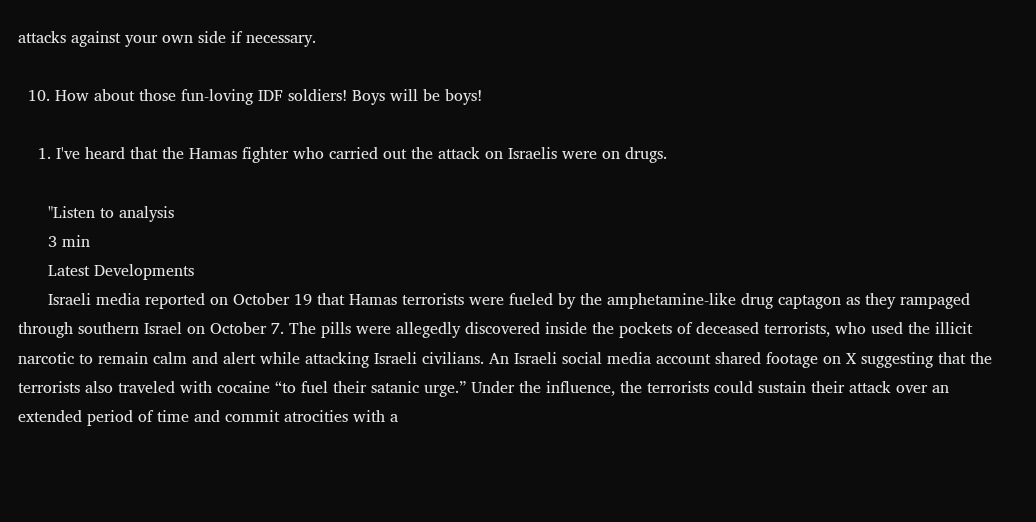attacks against your own side if necessary.

  10. How about those fun-loving IDF soldiers! Boys will be boys!

    1. I've heard that the Hamas fighter who carried out the attack on Israelis were on drugs.

      "Listen to analysis
      3 min
      Latest Developments
      Israeli media reported on October 19 that Hamas terrorists were fueled by the amphetamine-like drug captagon as they rampaged through southern Israel on October 7. The pills were allegedly discovered inside the pockets of deceased terrorists, who used the illicit narcotic to remain calm and alert while attacking Israeli civilians. An Israeli social media account shared footage on X suggesting that the terrorists also traveled with cocaine “to fuel their satanic urge.” Under the influence, the terrorists could sustain their attack over an extended period of time and commit atrocities with a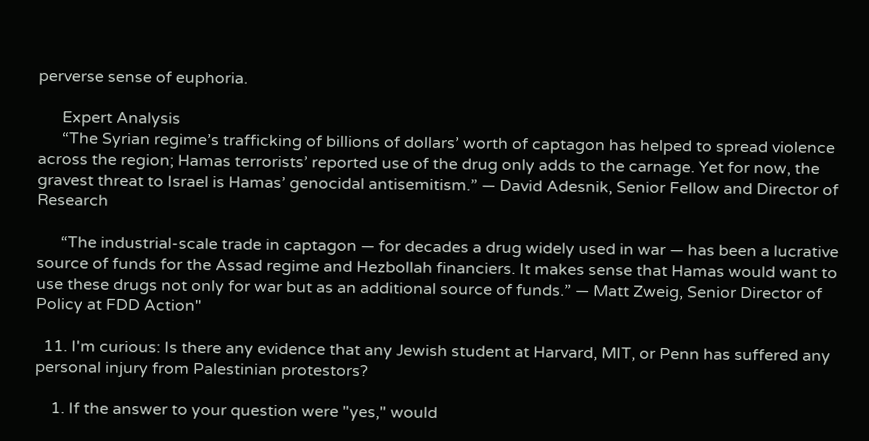perverse sense of euphoria.

      Expert Analysis
      “The Syrian regime’s trafficking of billions of dollars’ worth of captagon has helped to spread violence across the region; Hamas terrorists’ reported use of the drug only adds to the carnage. Yet for now, the gravest threat to Israel is Hamas’ genocidal antisemitism.” — David Adesnik, Senior Fellow and Director of Research

      “The industrial-scale trade in captagon — for decades a drug widely used in war — has been a lucrative source of funds for the Assad regime and Hezbollah financiers. It makes sense that Hamas would want to use these drugs not only for war but as an additional source of funds.” — Matt Zweig, Senior Director of Policy at FDD Action"

  11. I'm curious: Is there any evidence that any Jewish student at Harvard, MIT, or Penn has suffered any personal injury from Palestinian protestors?

    1. If the answer to your question were "yes," would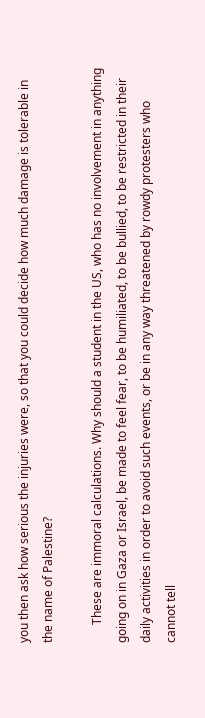you then ask how serious the injuries were, so that you could decide how much damage is tolerable in the name of Palestine?

      These are immoral calculations. Why should a student in the US, who has no involvement in anything going on in Gaza or Israel, be made to feel fear, to be humiliated, to be bullied, to be restricted in their daily activities in order to avoid such events, or be in any way threatened by rowdy protesters who cannot tell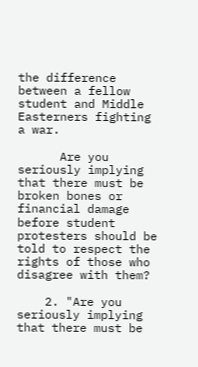the difference between a fellow student and Middle Easterners fighting a war.

      Are you seriously implying that there must be broken bones or financial damage before student protesters should be told to respect the rights of those who disagree with them?

    2. "Are you seriously implying that there must be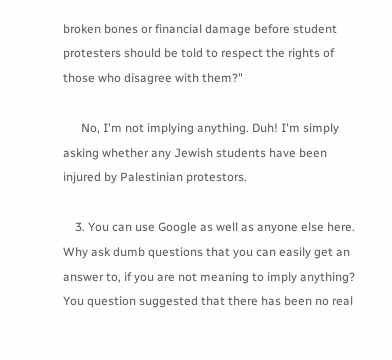broken bones or financial damage before student protesters should be told to respect the rights of those who disagree with them?"

      No, I'm not implying anything. Duh! I'm simply asking whether any Jewish students have been injured by Palestinian protestors.

    3. You can use Google as well as anyone else here. Why ask dumb questions that you can easily get an answer to, if you are not meaning to imply anything? You question suggested that there has been no real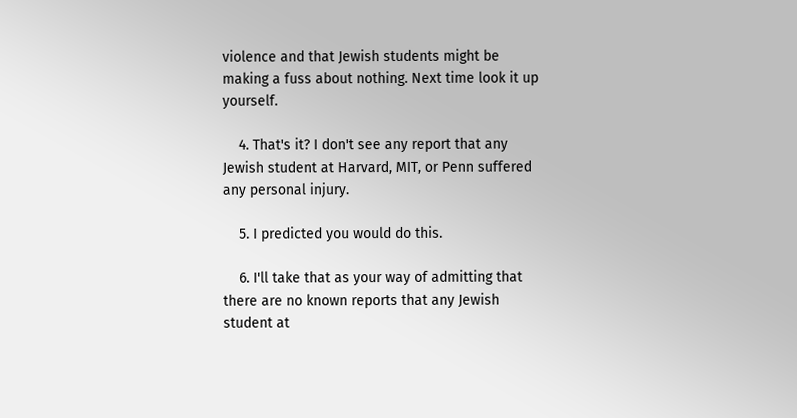violence and that Jewish students might be making a fuss about nothing. Next time look it up yourself.

    4. That's it? I don't see any report that any Jewish student at Harvard, MIT, or Penn suffered any personal injury.

    5. I predicted you would do this.

    6. I'll take that as your way of admitting that there are no known reports that any Jewish student at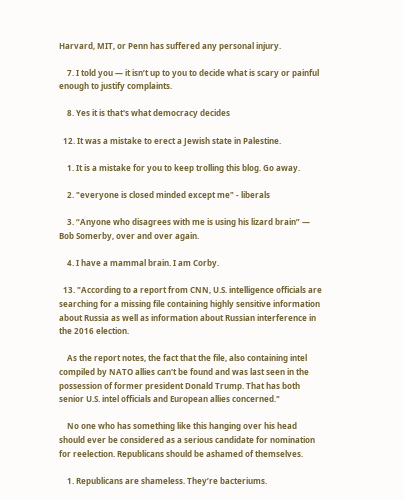Harvard, MIT, or Penn has suffered any personal injury.

    7. I told you — it isn’t up to you to decide what is scary or painful enough to justify complaints.

    8. Yes it is that's what democracy decides

  12. It was a mistake to erect a Jewish state in Palestine.

    1. It is a mistake for you to keep trolling this blog. Go away.

    2. "everyone is closed minded except me" - liberals

    3. “Anyone who disagrees with me is using his lizard brain” — Bob Somerby, over and over again.

    4. I have a mammal brain. I am Corby.

  13. "According to a report from CNN, U.S. intelligence officials are searching for a missing file containing highly sensitive information about Russia as well as information about Russian interference in the 2016 election.

    As the report notes, the fact that the file, also containing intel compiled by NATO allies can't be found and was last seen in the possession of former president Donald Trump. That has both senior U.S. intel officials and European allies concerned."

    No one who has something like this hanging over his head should ever be considered as a serious candidate for nomination for reelection. Republicans should be ashamed of themselves.

    1. Republicans are shameless. They’re bacteriums.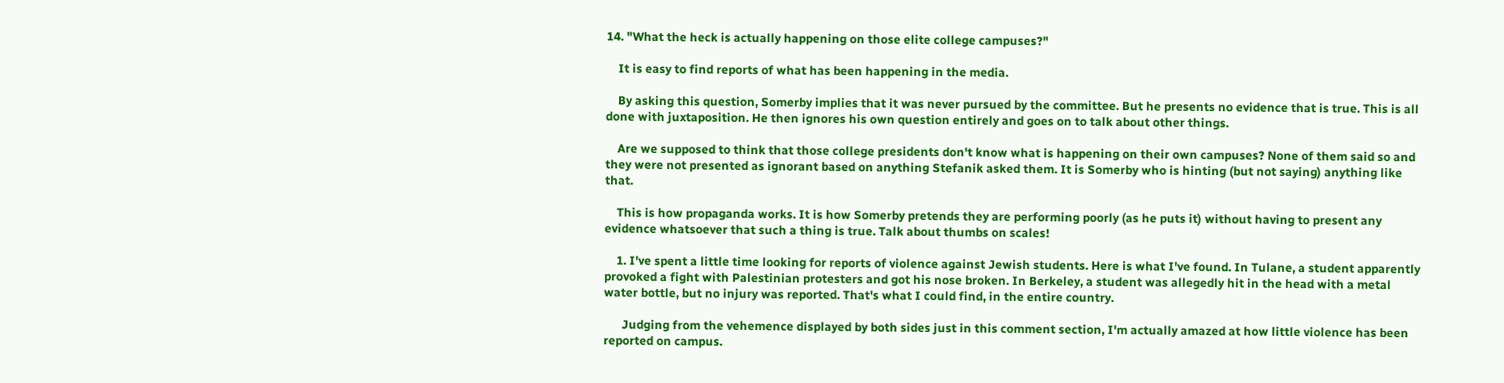14. "What the heck is actually happening on those elite college campuses?"

    It is easy to find reports of what has been happening in the media.

    By asking this question, Somerby implies that it was never pursued by the committee. But he presents no evidence that is true. This is all done with juxtaposition. He then ignores his own question entirely and goes on to talk about other things.

    Are we supposed to think that those college presidents don't know what is happening on their own campuses? None of them said so and they were not presented as ignorant based on anything Stefanik asked them. It is Somerby who is hinting (but not saying) anything like that.

    This is how propaganda works. It is how Somerby pretends they are performing poorly (as he puts it) without having to present any evidence whatsoever that such a thing is true. Talk about thumbs on scales!

    1. I've spent a little time looking for reports of violence against Jewish students. Here is what I've found. In Tulane, a student apparently provoked a fight with Palestinian protesters and got his nose broken. In Berkeley, a student was allegedly hit in the head with a metal water bottle, but no injury was reported. That's what I could find, in the entire country.

      Judging from the vehemence displayed by both sides just in this comment section, I'm actually amazed at how little violence has been reported on campus.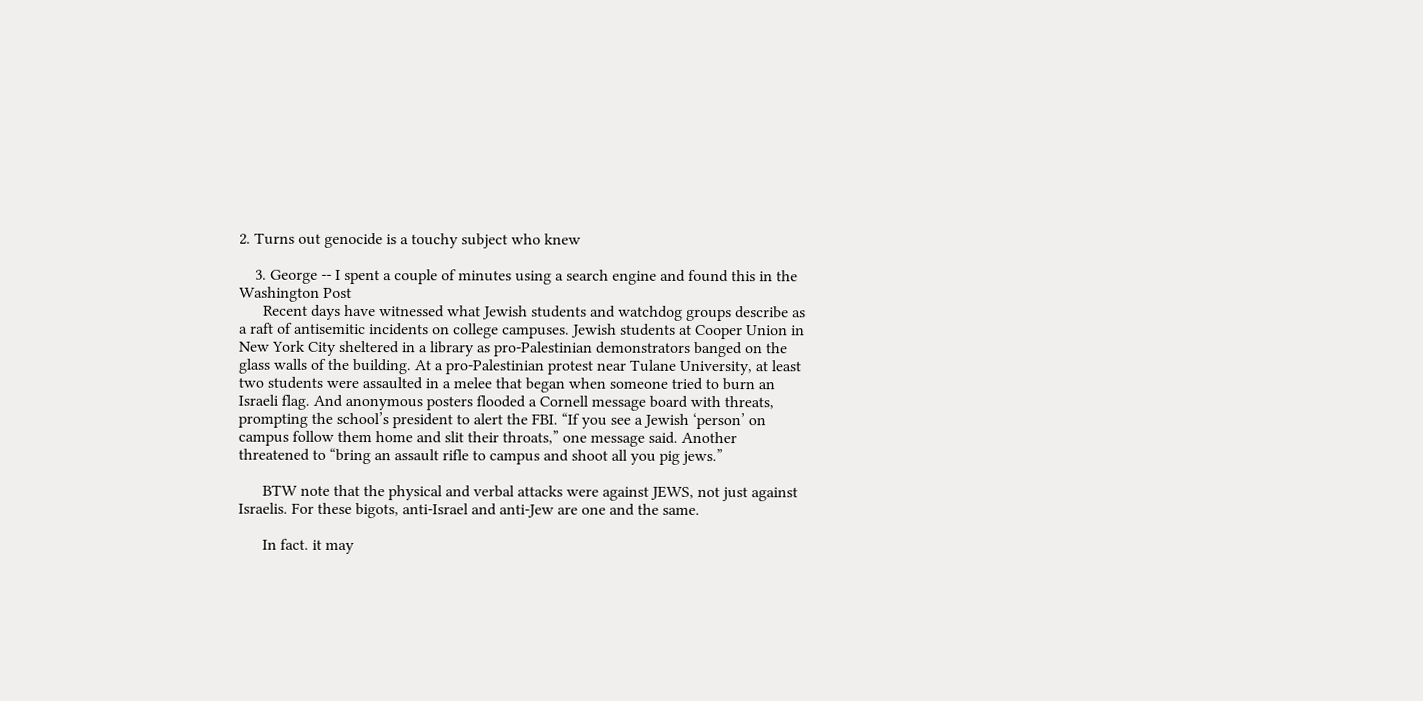2. Turns out genocide is a touchy subject who knew

    3. George -- I spent a couple of minutes using a search engine and found this in the Washington Post
      Recent days have witnessed what Jewish students and watchdog groups describe as a raft of antisemitic incidents on college campuses. Jewish students at Cooper Union in New York City sheltered in a library as pro-Palestinian demonstrators banged on the glass walls of the building. At a pro-Palestinian protest near Tulane University, at least two students were assaulted in a melee that began when someone tried to burn an Israeli flag. And anonymous posters flooded a Cornell message board with threats, prompting the school’s president to alert the FBI. “If you see a Jewish ‘person’ on campus follow them home and slit their throats,” one message said. Another threatened to “bring an assault rifle to campus and shoot all you pig jews.”

      BTW note that the physical and verbal attacks were against JEWS, not just against Israelis. For these bigots, anti-Israel and anti-Jew are one and the same.

      In fact. it may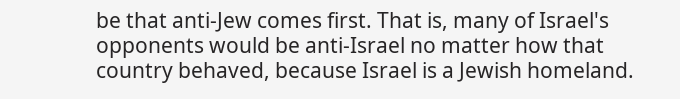be that anti-Jew comes first. That is, many of Israel's opponents would be anti-Israel no matter how that country behaved, because Israel is a Jewish homeland.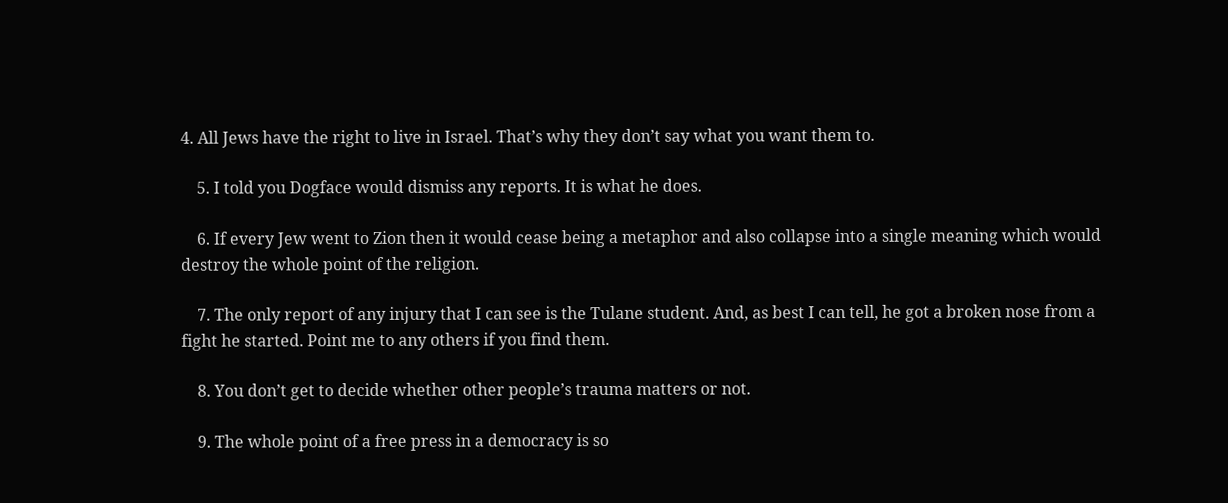4. All Jews have the right to live in Israel. That’s why they don’t say what you want them to.

    5. I told you Dogface would dismiss any reports. It is what he does.

    6. If every Jew went to Zion then it would cease being a metaphor and also collapse into a single meaning which would destroy the whole point of the religion.

    7. The only report of any injury that I can see is the Tulane student. And, as best I can tell, he got a broken nose from a fight he started. Point me to any others if you find them.

    8. You don’t get to decide whether other people’s trauma matters or not.

    9. The whole point of a free press in a democracy is so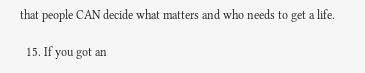that people CAN decide what matters and who needs to get a life.

  15. If you got an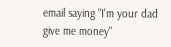email saying "I'm your dad give me money"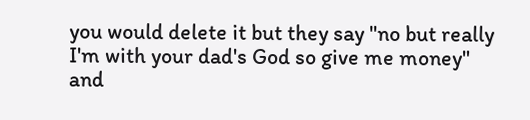you would delete it but they say "no but really I'm with your dad's God so give me money" and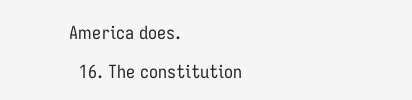America does.

  16. The constitution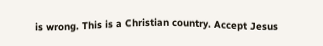is wrong. This is a Christian country. Accept Jesus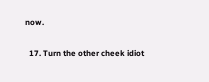now.

  17. Turn the other cheek idiot